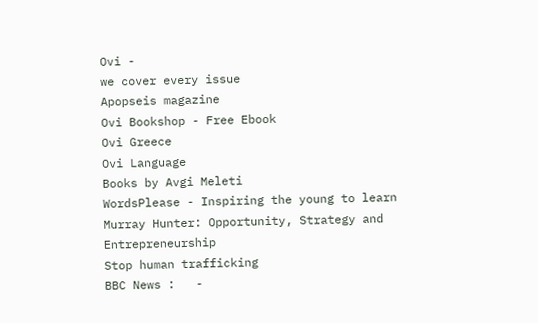Ovi -
we cover every issue
Apopseis magazine
Ovi Bookshop - Free Ebook
Ovi Greece
Ovi Language
Books by Avgi Meleti
WordsPlease - Inspiring the young to learn
Murray Hunter: Opportunity, Strategy and Entrepreneurship
Stop human trafficking
BBC News :   -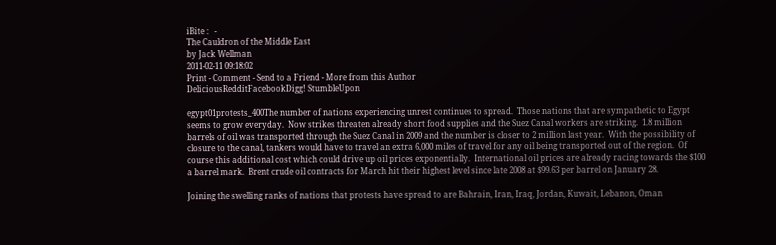iBite :   -
The Cauldron of the Middle East
by Jack Wellman
2011-02-11 09:18:02
Print - Comment - Send to a Friend - More from this Author
DeliciousRedditFacebookDigg! StumbleUpon

egypt01protests_400The number of nations experiencing unrest continues to spread.  Those nations that are sympathetic to Egypt seems to grow everyday.  Now strikes threaten already short food supplies and the Suez Canal workers are striking.  1.8 million barrels of oil was transported through the Suez Canal in 2009 and the number is closer to 2 million last year.  With the possibility of closure to the canal, tankers would have to travel an extra 6,000 miles of travel for any oil being transported out of the region.  Of course this additional cost which could drive up oil prices exponentially.  International oil prices are already racing towards the $100 a barrel mark.  Brent crude oil contracts for March hit their highest level since late 2008 at $99.63 per barrel on January 28.

Joining the swelling ranks of nations that protests have spread to are Bahrain, Iran, Iraq, Jordan, Kuwait, Lebanon, Oman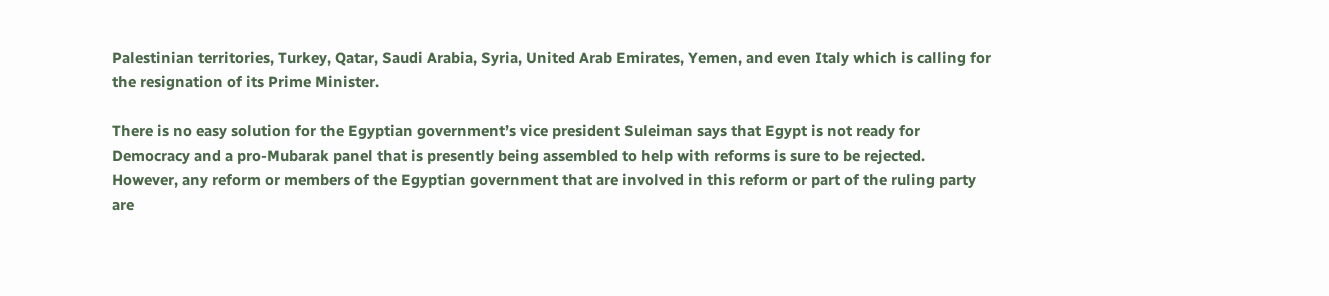Palestinian territories, Turkey, Qatar, Saudi Arabia, Syria, United Arab Emirates, Yemen, and even Italy which is calling for the resignation of its Prime Minister.

There is no easy solution for the Egyptian government’s vice president Suleiman says that Egypt is not ready for Democracy and a pro-Mubarak panel that is presently being assembled to help with reforms is sure to be rejected.  However, any reform or members of the Egyptian government that are involved in this reform or part of the ruling party are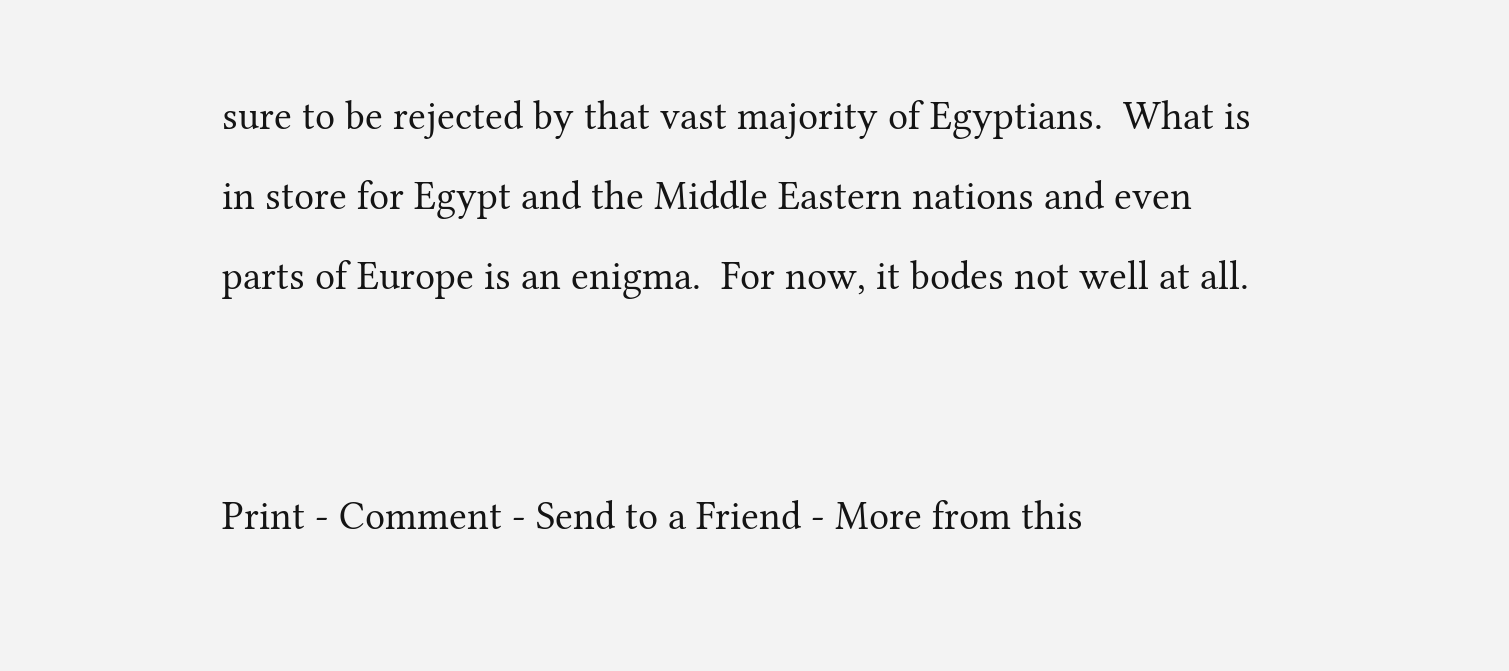sure to be rejected by that vast majority of Egyptians.  What is in store for Egypt and the Middle Eastern nations and even parts of Europe is an enigma.  For now, it bodes not well at all.


Print - Comment - Send to a Friend - More from this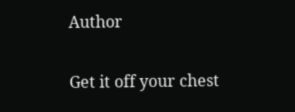Author

Get it off your chest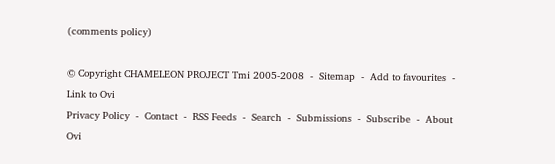(comments policy)

© Copyright CHAMELEON PROJECT Tmi 2005-2008  -  Sitemap  -  Add to favourites  -  Link to Ovi
Privacy Policy  -  Contact  -  RSS Feeds  -  Search  -  Submissions  -  Subscribe  -  About Ovi